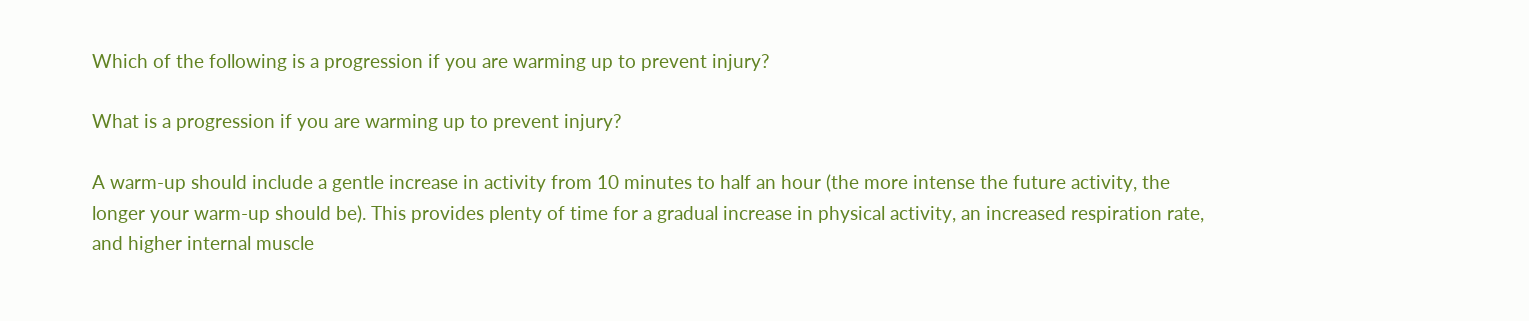Which of the following is a progression if you are warming up to prevent injury?

What is a progression if you are warming up to prevent injury?

A warm-up should include a gentle increase in activity from 10 minutes to half an hour (the more intense the future activity, the longer your warm-up should be). This provides plenty of time for a gradual increase in physical activity, an increased respiration rate, and higher internal muscle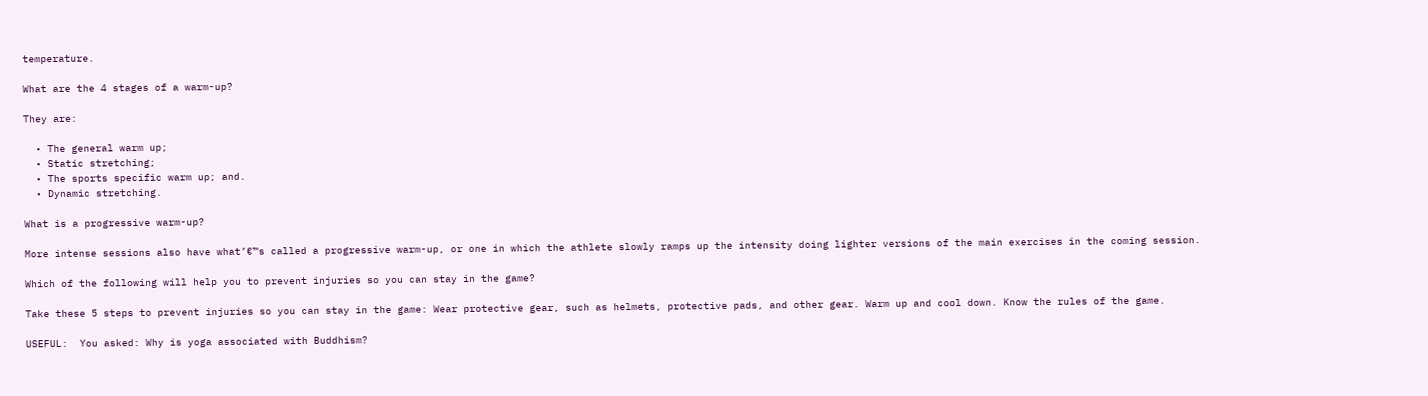temperature.

What are the 4 stages of a warm-up?

They are:

  • The general warm up;
  • Static stretching;
  • The sports specific warm up; and.
  • Dynamic stretching.

What is a progressive warm-up?

More intense sessions also have what’€™s called a progressive warm-up, or one in which the athlete slowly ramps up the intensity doing lighter versions of the main exercises in the coming session.

Which of the following will help you to prevent injuries so you can stay in the game?

Take these 5 steps to prevent injuries so you can stay in the game: Wear protective gear, such as helmets, protective pads, and other gear. Warm up and cool down. Know the rules of the game.

USEFUL:  You asked: Why is yoga associated with Buddhism?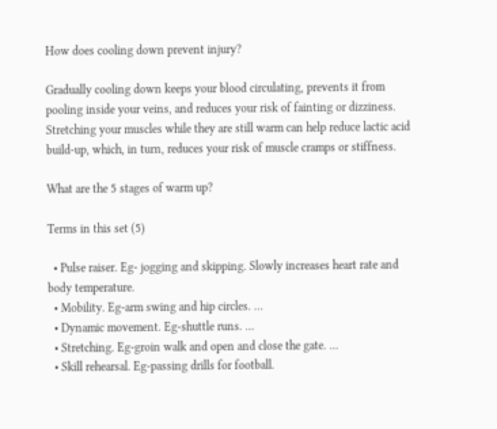How does cooling down prevent injury?

Gradually cooling down keeps your blood circulating, prevents it from pooling inside your veins, and reduces your risk of fainting or dizziness. Stretching your muscles while they are still warm can help reduce lactic acid build-up, which, in turn, reduces your risk of muscle cramps or stiffness.

What are the 5 stages of warm up?

Terms in this set (5)

  • Pulse raiser. Eg- jogging and skipping. Slowly increases heart rate and body temperature.
  • Mobility. Eg-arm swing and hip circles. …
  • Dynamic movement. Eg-shuttle runs. …
  • Stretching. Eg-groin walk and open and close the gate. …
  • Skill rehearsal. Eg-passing drills for football.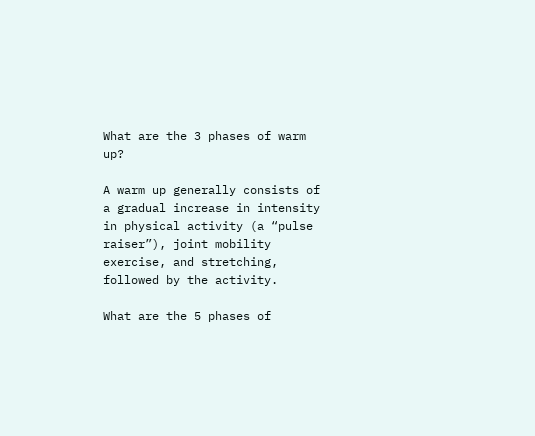What are the 3 phases of warm up?

A warm up generally consists of a gradual increase in intensity in physical activity (a “pulse raiser”), joint mobility exercise, and stretching, followed by the activity.

What are the 5 phases of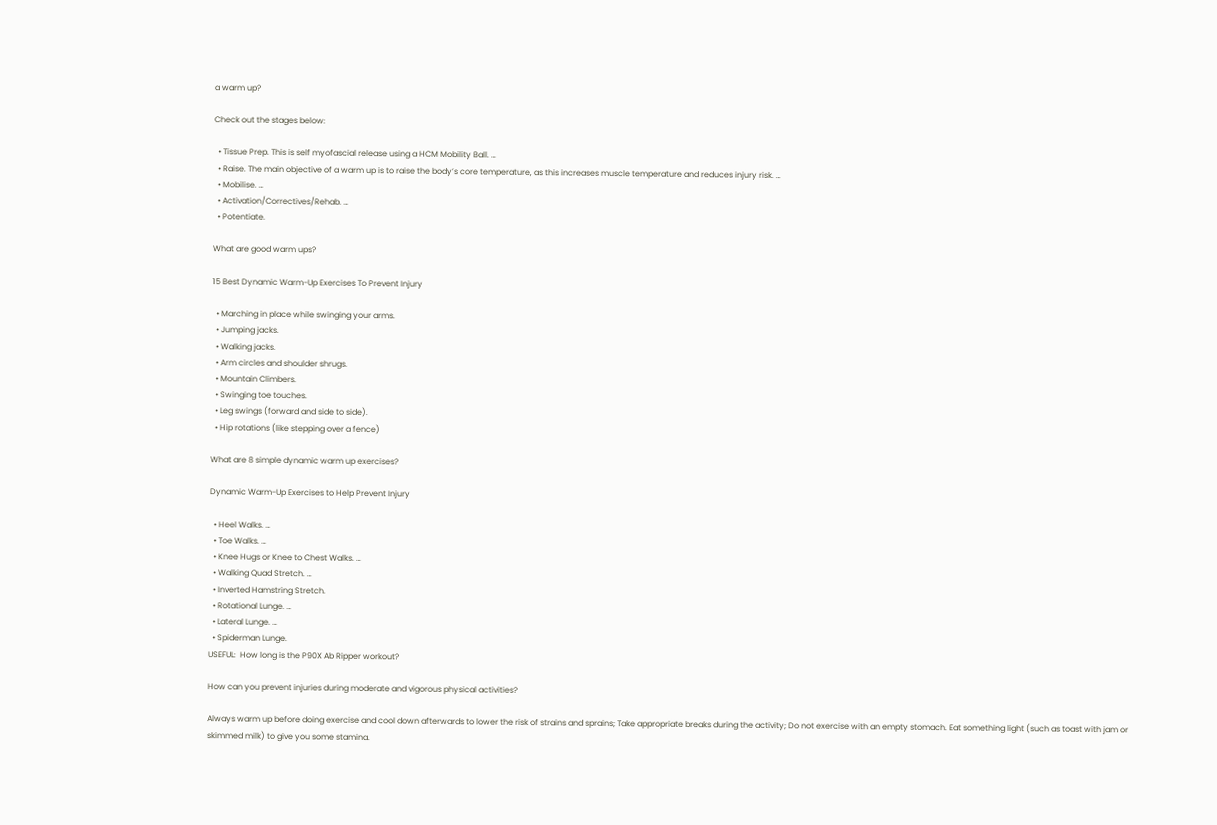a warm up?

Check out the stages below:

  • Tissue Prep. This is self myofascial release using a HCM Mobility Ball. …
  • Raise. The main objective of a warm up is to raise the body’s core temperature, as this increases muscle temperature and reduces injury risk. …
  • Mobilise. …
  • Activation/Correctives/Rehab. …
  • Potentiate.

What are good warm ups?

15 Best Dynamic Warm-Up Exercises To Prevent Injury

  • Marching in place while swinging your arms.
  • Jumping jacks.
  • Walking jacks.
  • Arm circles and shoulder shrugs.
  • Mountain Climbers.
  • Swinging toe touches.
  • Leg swings (forward and side to side).
  • Hip rotations (like stepping over a fence)

What are 8 simple dynamic warm up exercises?

Dynamic Warm-Up Exercises to Help Prevent Injury

  • Heel Walks. …
  • Toe Walks. …
  • Knee Hugs or Knee to Chest Walks. …
  • Walking Quad Stretch. …
  • Inverted Hamstring Stretch.
  • Rotational Lunge. …
  • Lateral Lunge. …
  • Spiderman Lunge.
USEFUL:  How long is the P90X Ab Ripper workout?

How can you prevent injuries during moderate and vigorous physical activities?

Always warm up before doing exercise and cool down afterwards to lower the risk of strains and sprains; Take appropriate breaks during the activity; Do not exercise with an empty stomach. Eat something light (such as toast with jam or skimmed milk) to give you some stamina.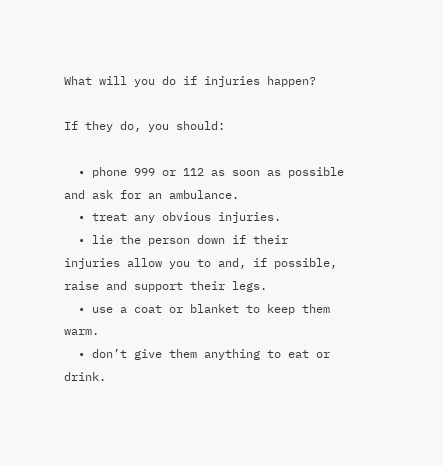What will you do if injuries happen?

If they do, you should:

  • phone 999 or 112 as soon as possible and ask for an ambulance.
  • treat any obvious injuries.
  • lie the person down if their injuries allow you to and, if possible, raise and support their legs.
  • use a coat or blanket to keep them warm.
  • don’t give them anything to eat or drink.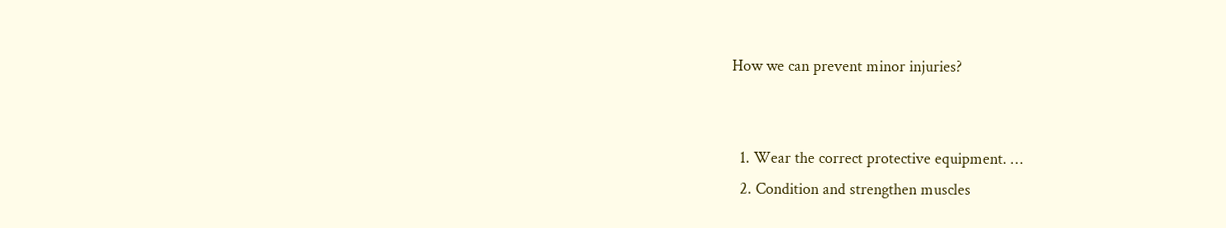How we can prevent minor injuries?


  1. Wear the correct protective equipment. …
  2. Condition and strengthen muscles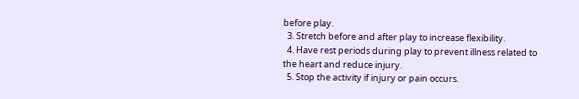before play.
  3. Stretch before and after play to increase flexibility.
  4. Have rest periods during play to prevent illness related to the heart and reduce injury.
  5. Stop the activity if injury or pain occurs.